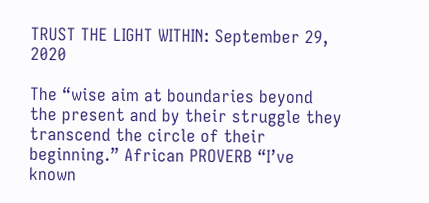TRUST THE LIGHT WITHIN: September 29, 2020

The “wise aim at boundaries beyond the present and by their struggle they transcend the circle of their beginning.” African PROVERB “I’ve known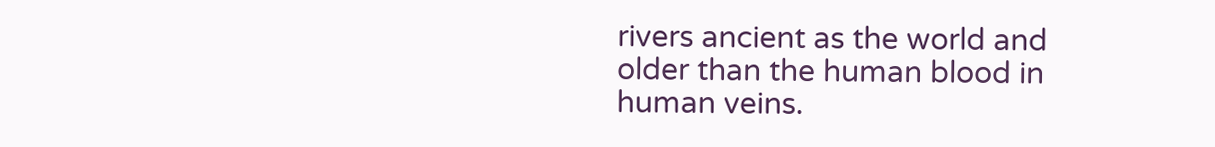rivers ancient as the world and older than the human blood in human veins.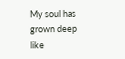My soul has grown deep like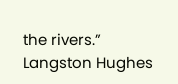the rivers.” Langston Hughes